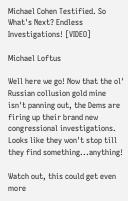Michael Cohen Testified. So What's Next? Endless Investigations! [VIDEO]

Michael Loftus

Well here we go! Now that the ol' Russian collusion gold mine isn't panning out, the Dems are firing up their brand new congressional investigations. Looks like they won't stop till they find something...anything!

Watch out, this could get even more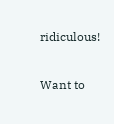ridiculous!

Want to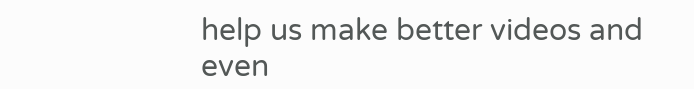help us make better videos and even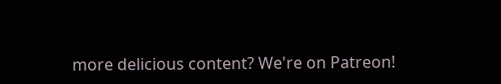more delicious content? We're on Patreon!